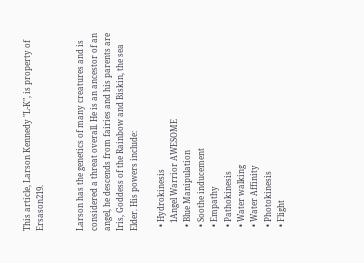This article, Larson Kennedy "L-K", is property of Ersason219.


Larson has the genetics of many creatures and is considered a threat overall. He is an ancestor of an angel, he descends from fairies and his parents are Iris, Goddess of the Rainbow and Biskin, the sea Elder. His powers include:

  • Hydrokinesis
    1Angel Warrior AWESOME
  • Blue Manipulation
  • Soothe inducement
  • Empathy
  • Pathokinesis
  • Water walking
  • Water Affinity
  • Photokinesis
  • Flight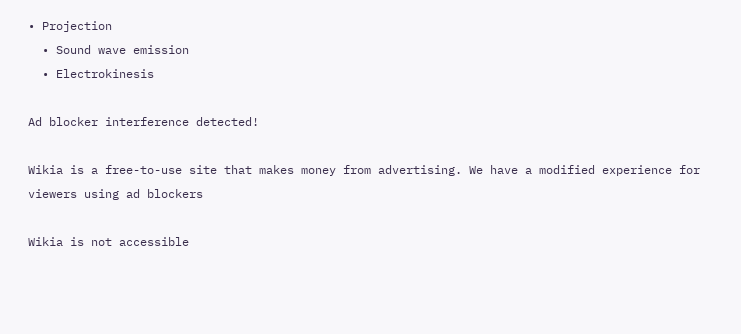• Projection
  • Sound wave emission
  • Electrokinesis

Ad blocker interference detected!

Wikia is a free-to-use site that makes money from advertising. We have a modified experience for viewers using ad blockers

Wikia is not accessible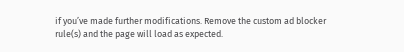if you’ve made further modifications. Remove the custom ad blocker rule(s) and the page will load as expected.